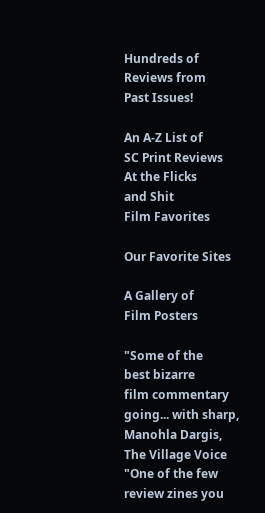Hundreds of
Reviews from
Past Issues!

An A-Z List of
SC Print Reviews
At the Flicks
and Shit
Film Favorites

Our Favorite Sites

A Gallery of
Film Posters

"Some of the
best bizarre
film commentary
going... with sharp,
Manohla Dargis,
The Village Voice
"One of the few
review zines you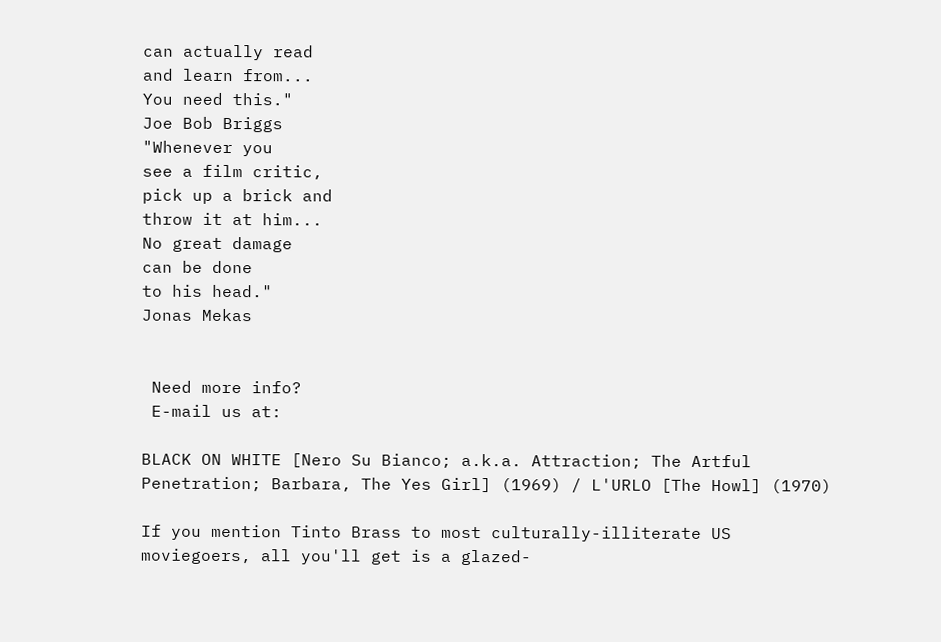can actually read
and learn from...
You need this."
Joe Bob Briggs
"Whenever you
see a film critic,
pick up a brick and
throw it at him...
No great damage
can be done
to his head."
Jonas Mekas


 Need more info?
 E-mail us at:

BLACK ON WHITE [Nero Su Bianco; a.k.a. Attraction; The Artful Penetration; Barbara, The Yes Girl] (1969) / L'URLO [The Howl] (1970)

If you mention Tinto Brass to most culturally-illiterate US moviegoers, all you'll get is a glazed-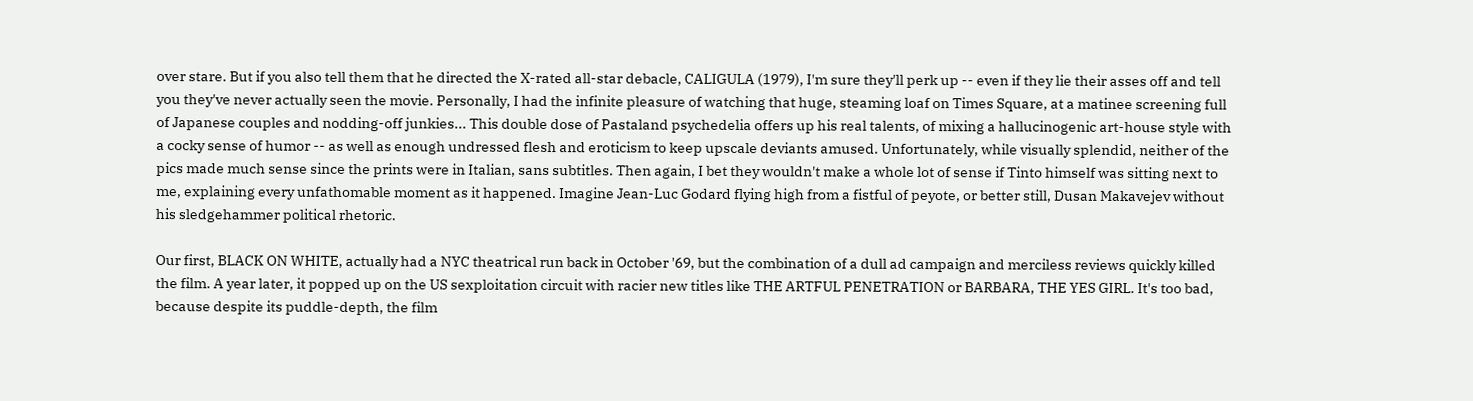over stare. But if you also tell them that he directed the X-rated all-star debacle, CALIGULA (1979), I'm sure they'll perk up -- even if they lie their asses off and tell you they've never actually seen the movie. Personally, I had the infinite pleasure of watching that huge, steaming loaf on Times Square, at a matinee screening full of Japanese couples and nodding-off junkies... This double dose of Pastaland psychedelia offers up his real talents, of mixing a hallucinogenic art-house style with a cocky sense of humor -- as well as enough undressed flesh and eroticism to keep upscale deviants amused. Unfortunately, while visually splendid, neither of the pics made much sense since the prints were in Italian, sans subtitles. Then again, I bet they wouldn't make a whole lot of sense if Tinto himself was sitting next to me, explaining every unfathomable moment as it happened. Imagine Jean-Luc Godard flying high from a fistful of peyote, or better still, Dusan Makavejev without his sledgehammer political rhetoric.

Our first, BLACK ON WHITE, actually had a NYC theatrical run back in October '69, but the combination of a dull ad campaign and merciless reviews quickly killed the film. A year later, it popped up on the US sexploitation circuit with racier new titles like THE ARTFUL PENETRATION or BARBARA, THE YES GIRL. It's too bad, because despite its puddle-depth, the film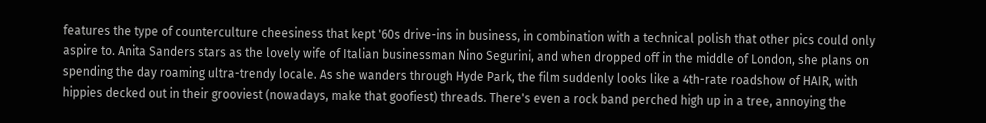features the type of counterculture cheesiness that kept '60s drive-ins in business, in combination with a technical polish that other pics could only aspire to. Anita Sanders stars as the lovely wife of Italian businessman Nino Segurini, and when dropped off in the middle of London, she plans on spending the day roaming ultra-trendy locale. As she wanders through Hyde Park, the film suddenly looks like a 4th-rate roadshow of HAIR, with hippies decked out in their grooviest (nowadays, make that goofiest) threads. There's even a rock band perched high up in a tree, annoying the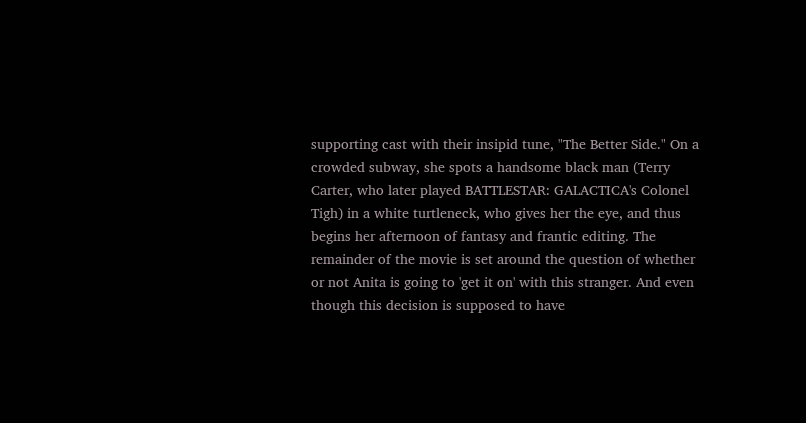supporting cast with their insipid tune, "The Better Side." On a crowded subway, she spots a handsome black man (Terry Carter, who later played BATTLESTAR: GALACTICA's Colonel Tigh) in a white turtleneck, who gives her the eye, and thus begins her afternoon of fantasy and frantic editing. The remainder of the movie is set around the question of whether or not Anita is going to 'get it on' with this stranger. And even though this decision is supposed to have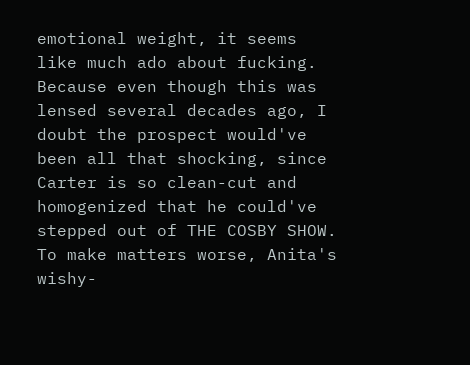emotional weight, it seems like much ado about fucking. Because even though this was lensed several decades ago, I doubt the prospect would've been all that shocking, since Carter is so clean-cut and homogenized that he could've stepped out of THE COSBY SHOW. To make matters worse, Anita's wishy-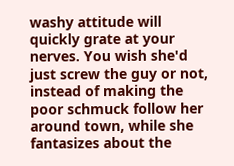washy attitude will quickly grate at your nerves. You wish she'd just screw the guy or not, instead of making the poor schmuck follow her around town, while she fantasizes about the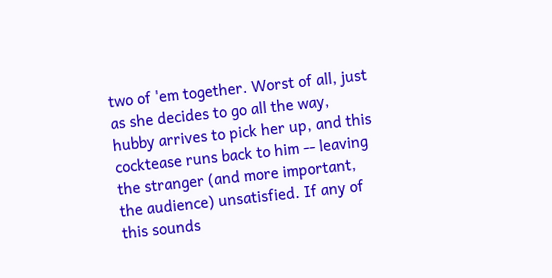two of 'em together. Worst of all, just as she decides to go all the way, hubby arrives to pick her up, and this cocktease runs back to him -- leaving the stranger (and more important, the audience) unsatisfied. If any of this sounds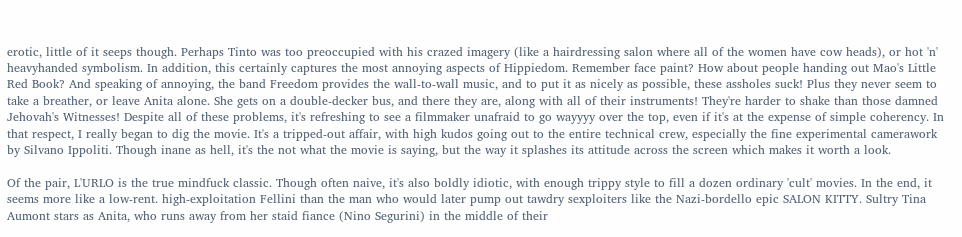erotic, little of it seeps though. Perhaps Tinto was too preoccupied with his crazed imagery (like a hairdressing salon where all of the women have cow heads), or hot 'n' heavyhanded symbolism. In addition, this certainly captures the most annoying aspects of Hippiedom. Remember face paint? How about people handing out Mao's Little Red Book? And speaking of annoying, the band Freedom provides the wall-to-wall music, and to put it as nicely as possible, these assholes suck! Plus they never seem to take a breather, or leave Anita alone. She gets on a double-decker bus, and there they are, along with all of their instruments! They're harder to shake than those damned Jehovah's Witnesses! Despite all of these problems, it's refreshing to see a filmmaker unafraid to go wayyyy over the top, even if it's at the expense of simple coherency. In that respect, I really began to dig the movie. It's a tripped-out affair, with high kudos going out to the entire technical crew, especially the fine experimental camerawork by Silvano Ippoliti. Though inane as hell, it's the not what the movie is saying, but the way it splashes its attitude across the screen which makes it worth a look.

Of the pair, L'URLO is the true mindfuck classic. Though often naive, it's also boldly idiotic, with enough trippy style to fill a dozen ordinary 'cult' movies. In the end, it seems more like a low-rent. high-exploitation Fellini than the man who would later pump out tawdry sexploiters like the Nazi-bordello epic SALON KITTY. Sultry Tina Aumont stars as Anita, who runs away from her staid fiance (Nino Segurini) in the middle of their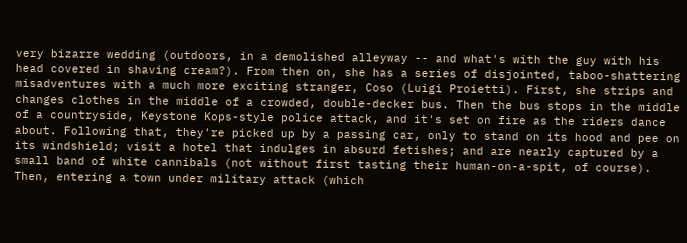very bizarre wedding (outdoors, in a demolished alleyway -- and what's with the guy with his head covered in shaving cream?). From then on, she has a series of disjointed, taboo-shattering misadventures with a much more exciting stranger, Coso (Luigi Proietti). First, she strips and changes clothes in the middle of a crowded, double-decker bus. Then the bus stops in the middle of a countryside, Keystone Kops-style police attack, and it's set on fire as the riders dance about. Following that, they're picked up by a passing car, only to stand on its hood and pee on its windshield; visit a hotel that indulges in absurd fetishes; and are nearly captured by a small band of white cannibals (not without first tasting their human-on-a-spit, of course). Then, entering a town under military attack (which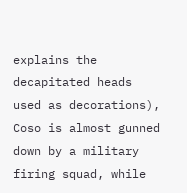explains the decapitated heads used as decorations), Coso is almost gunned down by a military firing squad, while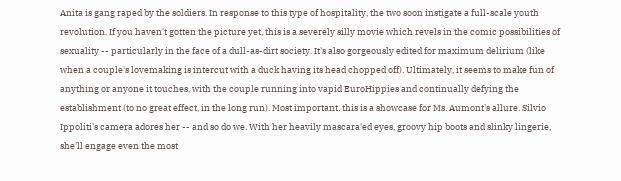Anita is gang raped by the soldiers. In response to this type of hospitality, the two soon instigate a full-scale youth revolution. If you haven't gotten the picture yet, this is a severely silly movie which revels in the comic possibilities of sexuality -- particularly in the face of a dull-as-dirt society. It's also gorgeously edited for maximum delirium (like when a couple's lovemaking is intercut with a duck having its head chopped off). Ultimately, it seems to make fun of anything or anyone it touches, with the couple running into vapid EuroHippies and continually defying the establishment (to no great effect, in the long run). Most important, this is a showcase for Ms. Aumont's allure. Silvio Ippoliti's camera adores her -- and so do we. With her heavily mascara'ed eyes, groovy hip boots and slinky lingerie, she'll engage even the most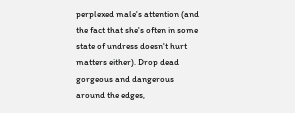perplexed male's attention (and the fact that she's often in some state of undress doesn't hurt matters either). Drop dead gorgeous and dangerous around the edges,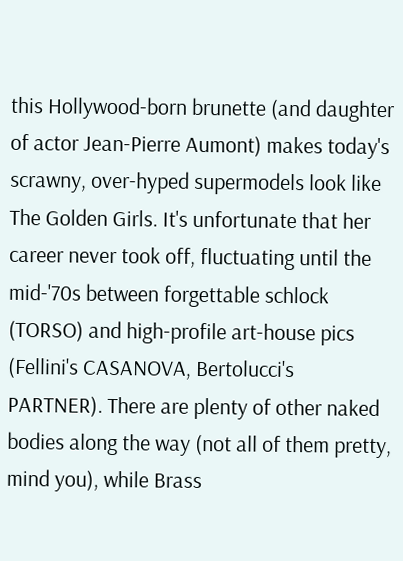this Hollywood-born brunette (and daughter of actor Jean-Pierre Aumont) makes today's scrawny, over-hyped supermodels look like The Golden Girls. It's unfortunate that her career never took off, fluctuating until the mid-'70s between forgettable schlock (TORSO) and high-profile art-house pics (Fellini's CASANOVA, Bertolucci's PARTNER). There are plenty of other naked bodies along the way (not all of them pretty, mind you), while Brass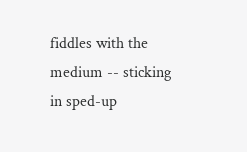fiddles with the medium -- sticking in sped-up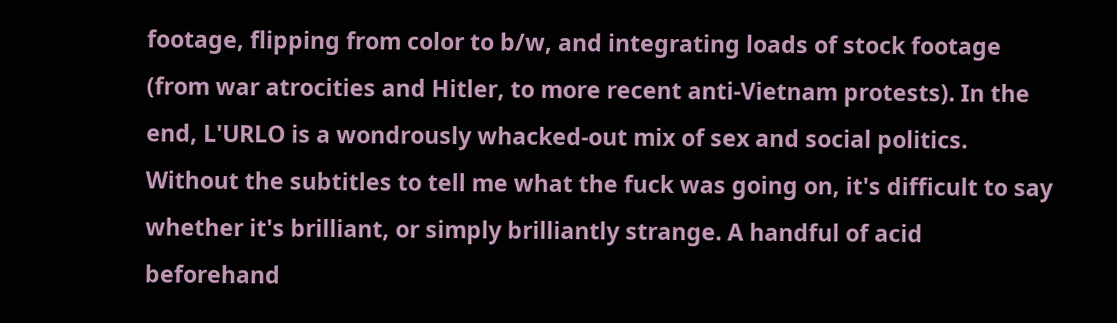footage, flipping from color to b/w, and integrating loads of stock footage (from war atrocities and Hitler, to more recent anti-Vietnam protests). In the end, L'URLO is a wondrously whacked-out mix of sex and social politics. Without the subtitles to tell me what the fuck was going on, it's difficult to say whether it's brilliant, or simply brilliantly strange. A handful of acid beforehand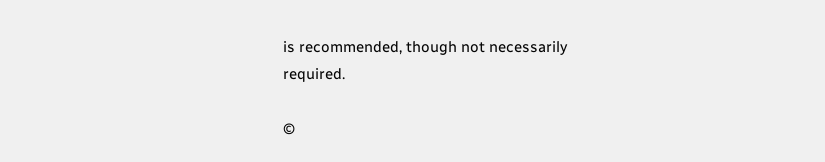is recommended, though not necessarily required.

©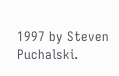1997 by Steven Puchalski.